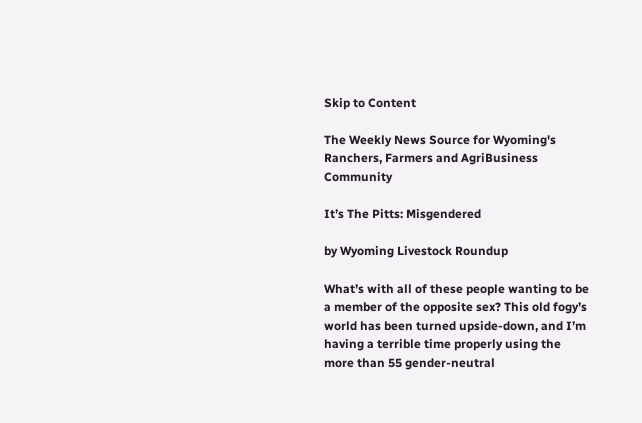Skip to Content

The Weekly News Source for Wyoming's Ranchers, Farmers and AgriBusiness Community

It’s The Pitts: Misgendered

by Wyoming Livestock Roundup

What’s with all of these people wanting to be a member of the opposite sex? This old fogy’s world has been turned upside-down, and I’m having a terrible time properly using the more than 55 gender-neutral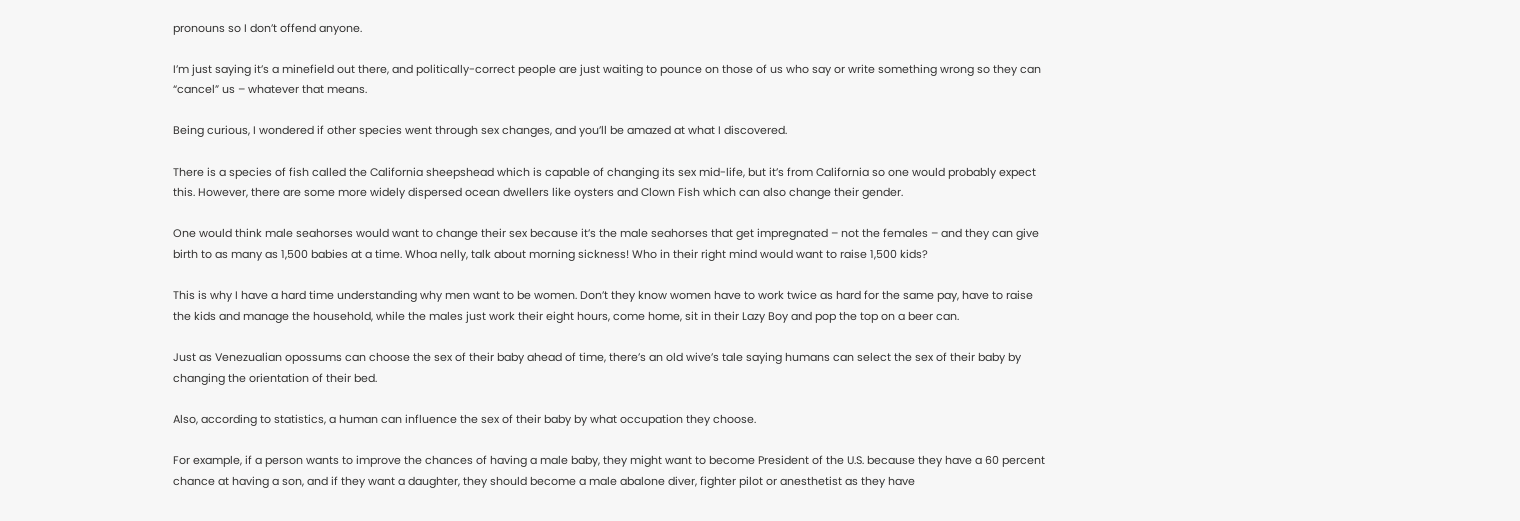pronouns so I don’t offend anyone.

I’m just saying it’s a minefield out there, and politically-correct people are just waiting to pounce on those of us who say or write something wrong so they can “cancel” us – whatever that means.

Being curious, I wondered if other species went through sex changes, and you’ll be amazed at what I discovered.

There is a species of fish called the California sheepshead which is capable of changing its sex mid-life, but it’s from California so one would probably expect this. However, there are some more widely dispersed ocean dwellers like oysters and Clown Fish which can also change their gender.

One would think male seahorses would want to change their sex because it’s the male seahorses that get impregnated – not the females – and they can give birth to as many as 1,500 babies at a time. Whoa nelly, talk about morning sickness! Who in their right mind would want to raise 1,500 kids?

This is why I have a hard time understanding why men want to be women. Don’t they know women have to work twice as hard for the same pay, have to raise the kids and manage the household, while the males just work their eight hours, come home, sit in their Lazy Boy and pop the top on a beer can.

Just as Venezualian opossums can choose the sex of their baby ahead of time, there’s an old wive’s tale saying humans can select the sex of their baby by changing the orientation of their bed.

Also, according to statistics, a human can influence the sex of their baby by what occupation they choose.

For example, if a person wants to improve the chances of having a male baby, they might want to become President of the U.S. because they have a 60 percent chance at having a son, and if they want a daughter, they should become a male abalone diver, fighter pilot or anesthetist as they have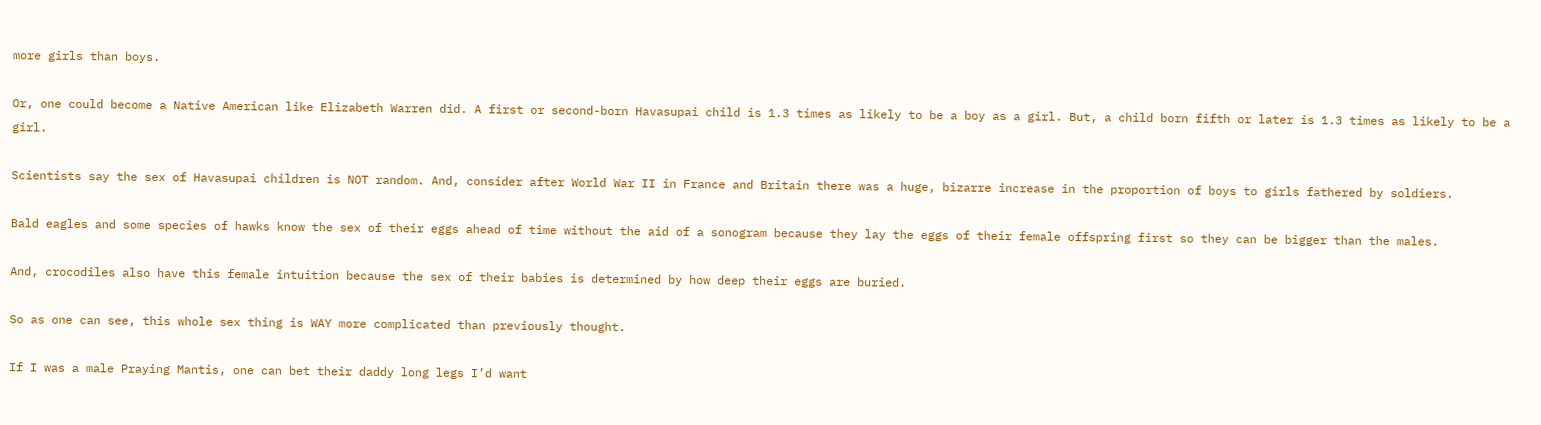more girls than boys.

Or, one could become a Native American like Elizabeth Warren did. A first or second-born Havasupai child is 1.3 times as likely to be a boy as a girl. But, a child born fifth or later is 1.3 times as likely to be a girl.

Scientists say the sex of Havasupai children is NOT random. And, consider after World War II in France and Britain there was a huge, bizarre increase in the proportion of boys to girls fathered by soldiers.

Bald eagles and some species of hawks know the sex of their eggs ahead of time without the aid of a sonogram because they lay the eggs of their female offspring first so they can be bigger than the males.

And, crocodiles also have this female intuition because the sex of their babies is determined by how deep their eggs are buried.

So as one can see, this whole sex thing is WAY more complicated than previously thought.

If I was a male Praying Mantis, one can bet their daddy long legs I’d want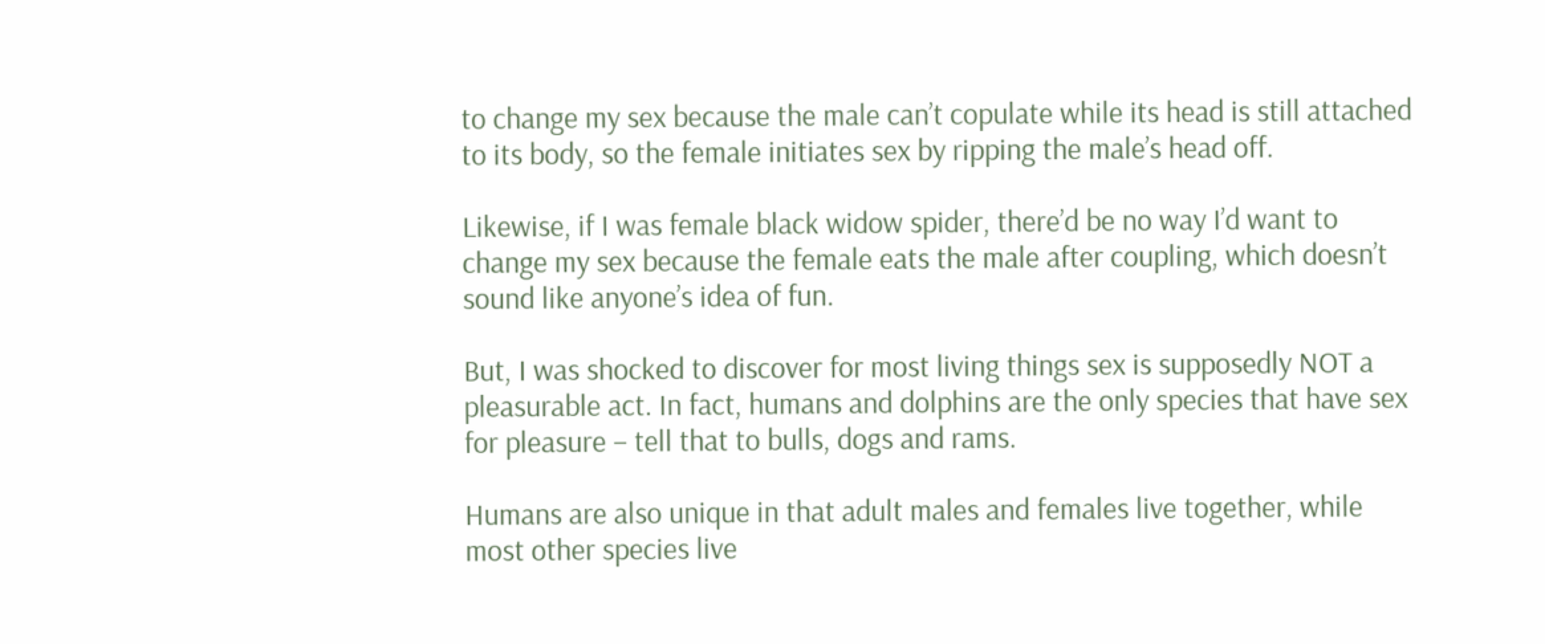to change my sex because the male can’t copulate while its head is still attached to its body, so the female initiates sex by ripping the male’s head off.

Likewise, if I was female black widow spider, there’d be no way I’d want to change my sex because the female eats the male after coupling, which doesn’t sound like anyone’s idea of fun.

But, I was shocked to discover for most living things sex is supposedly NOT a pleasurable act. In fact, humans and dolphins are the only species that have sex for pleasure – tell that to bulls, dogs and rams.

Humans are also unique in that adult males and females live together, while most other species live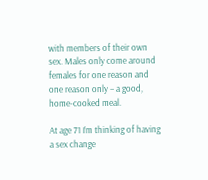with members of their own sex. Males only come around females for one reason and one reason only – a good, home-cooked meal.

At age 71 I’m thinking of having a sex change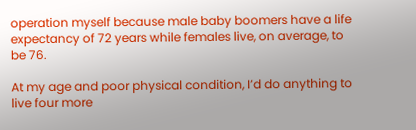operation myself because male baby boomers have a life expectancy of 72 years while females live, on average, to be 76.

At my age and poor physical condition, I’d do anything to live four more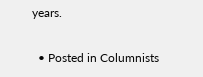years.

  • Posted in Columnists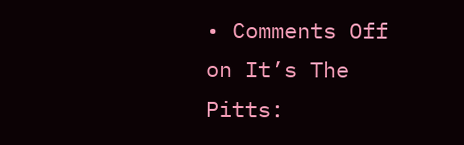• Comments Off on It’s The Pitts: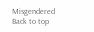Misgendered
Back to top